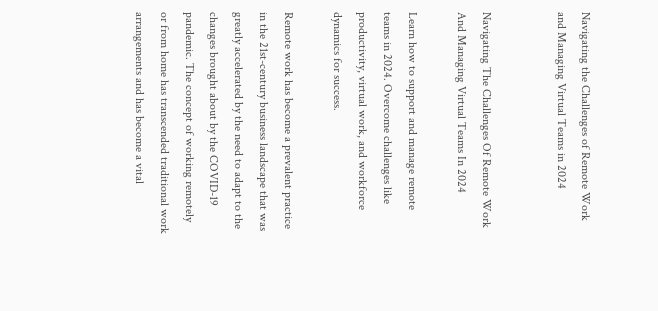Navigating the Challenges of Remote Work and Managing Virtual Teams in 2024


Navigating The Challenges Of Remote Work And Managing Virtual Teams In 2024

Learn how to support and manage remote teams in 2024. Overcome challenges like productivity, virtual work, and workforce dynamics for success.

Remote work has become a prevalent practice in the 21st-century business landscape that was greatly accelerated by the need to adapt to the changes brought about by the COVID-19 pandemic. The concept of working remotely or from home has transcended traditional work arrangements and has become a vital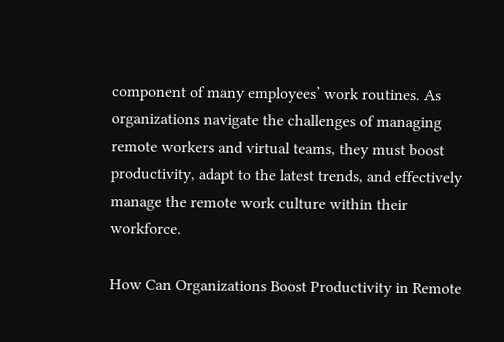component of many employees’ work routines. As organizations navigate the challenges of managing remote workers and virtual teams, they must boost productivity, adapt to the latest trends, and effectively manage the remote work culture within their workforce.

How Can Organizations Boost Productivity in Remote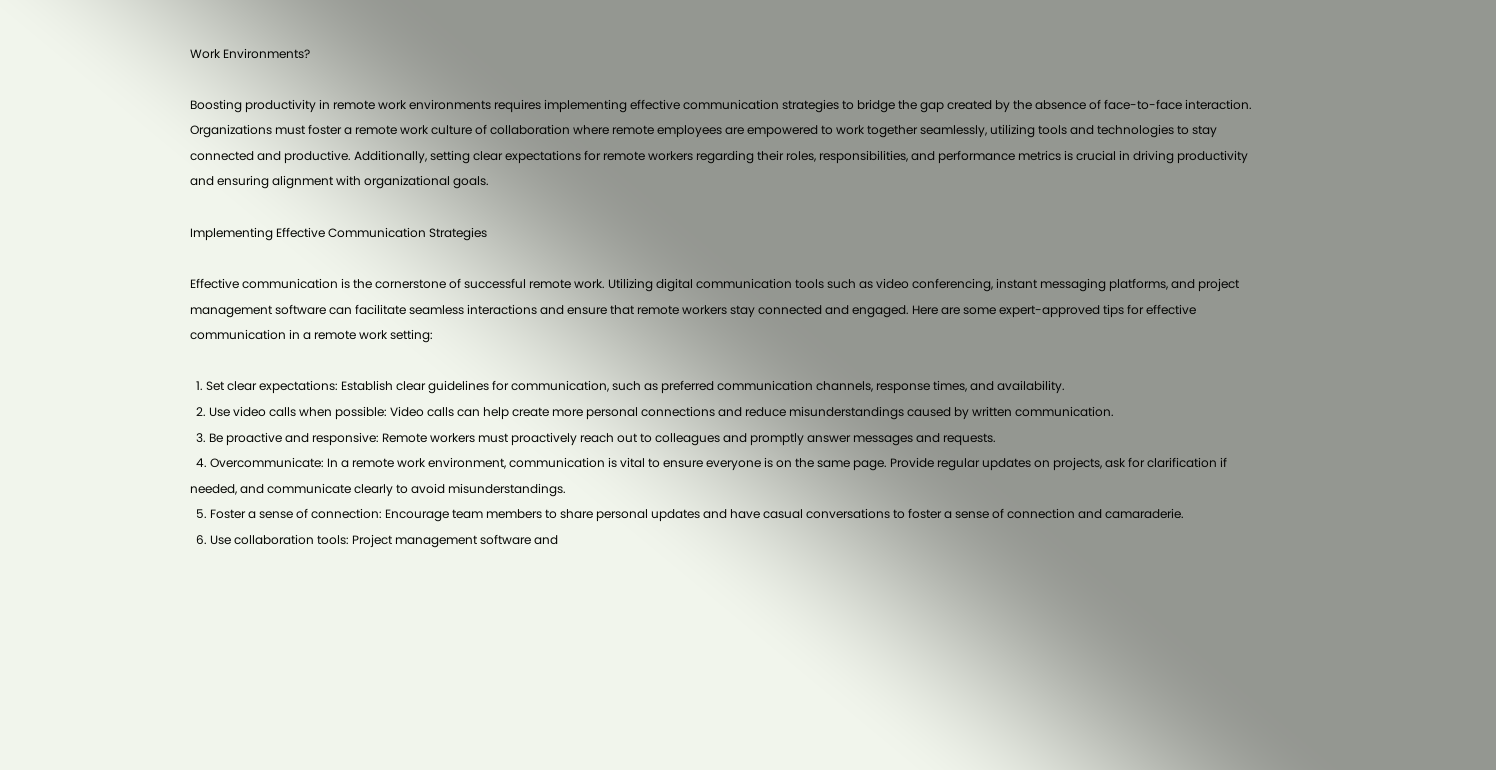Work Environments?

Boosting productivity in remote work environments requires implementing effective communication strategies to bridge the gap created by the absence of face-to-face interaction. Organizations must foster a remote work culture of collaboration where remote employees are empowered to work together seamlessly, utilizing tools and technologies to stay connected and productive. Additionally, setting clear expectations for remote workers regarding their roles, responsibilities, and performance metrics is crucial in driving productivity and ensuring alignment with organizational goals.

Implementing Effective Communication Strategies

Effective communication is the cornerstone of successful remote work. Utilizing digital communication tools such as video conferencing, instant messaging platforms, and project management software can facilitate seamless interactions and ensure that remote workers stay connected and engaged. Here are some expert-approved tips for effective communication in a remote work setting:

  1. Set clear expectations: Establish clear guidelines for communication, such as preferred communication channels, response times, and availability.
  2. Use video calls when possible: Video calls can help create more personal connections and reduce misunderstandings caused by written communication.
  3. Be proactive and responsive: Remote workers must proactively reach out to colleagues and promptly answer messages and requests.
  4. Overcommunicate: In a remote work environment, communication is vital to ensure everyone is on the same page. Provide regular updates on projects, ask for clarification if needed, and communicate clearly to avoid misunderstandings.
  5. Foster a sense of connection: Encourage team members to share personal updates and have casual conversations to foster a sense of connection and camaraderie.
  6. Use collaboration tools: Project management software and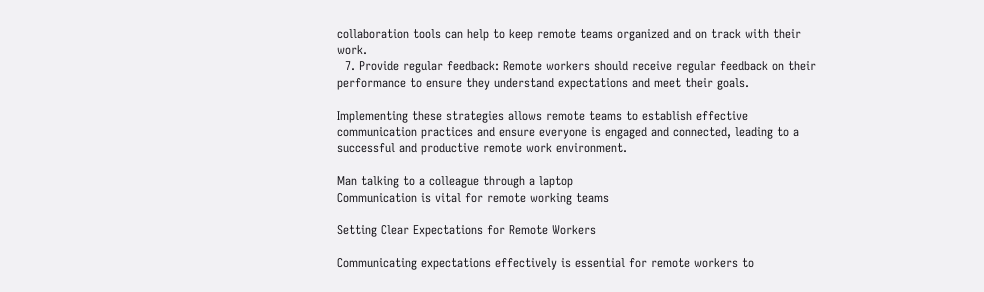collaboration tools can help to keep remote teams organized and on track with their work.
  7. Provide regular feedback: Remote workers should receive regular feedback on their performance to ensure they understand expectations and meet their goals.

Implementing these strategies allows remote teams to establish effective communication practices and ensure everyone is engaged and connected, leading to a successful and productive remote work environment.

Man talking to a colleague through a laptop
Communication is vital for remote working teams

Setting Clear Expectations for Remote Workers

Communicating expectations effectively is essential for remote workers to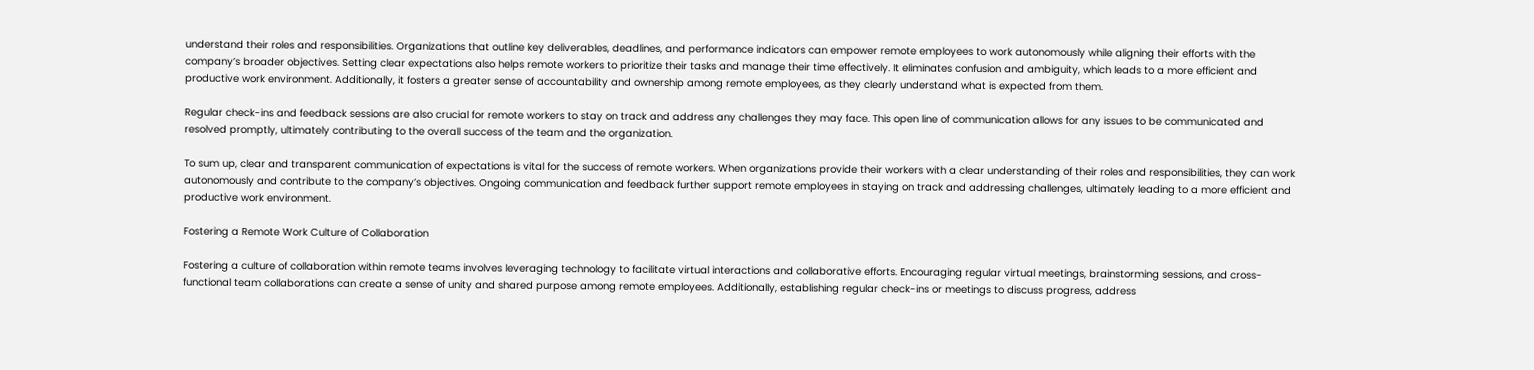understand their roles and responsibilities. Organizations that outline key deliverables, deadlines, and performance indicators can empower remote employees to work autonomously while aligning their efforts with the company’s broader objectives. Setting clear expectations also helps remote workers to prioritize their tasks and manage their time effectively. It eliminates confusion and ambiguity, which leads to a more efficient and productive work environment. Additionally, it fosters a greater sense of accountability and ownership among remote employees, as they clearly understand what is expected from them.

Regular check-ins and feedback sessions are also crucial for remote workers to stay on track and address any challenges they may face. This open line of communication allows for any issues to be communicated and resolved promptly, ultimately contributing to the overall success of the team and the organization.

To sum up, clear and transparent communication of expectations is vital for the success of remote workers. When organizations provide their workers with a clear understanding of their roles and responsibilities, they can work autonomously and contribute to the company’s objectives. Ongoing communication and feedback further support remote employees in staying on track and addressing challenges, ultimately leading to a more efficient and productive work environment.

Fostering a Remote Work Culture of Collaboration

Fostering a culture of collaboration within remote teams involves leveraging technology to facilitate virtual interactions and collaborative efforts. Encouraging regular virtual meetings, brainstorming sessions, and cross-functional team collaborations can create a sense of unity and shared purpose among remote employees. Additionally, establishing regular check-ins or meetings to discuss progress, address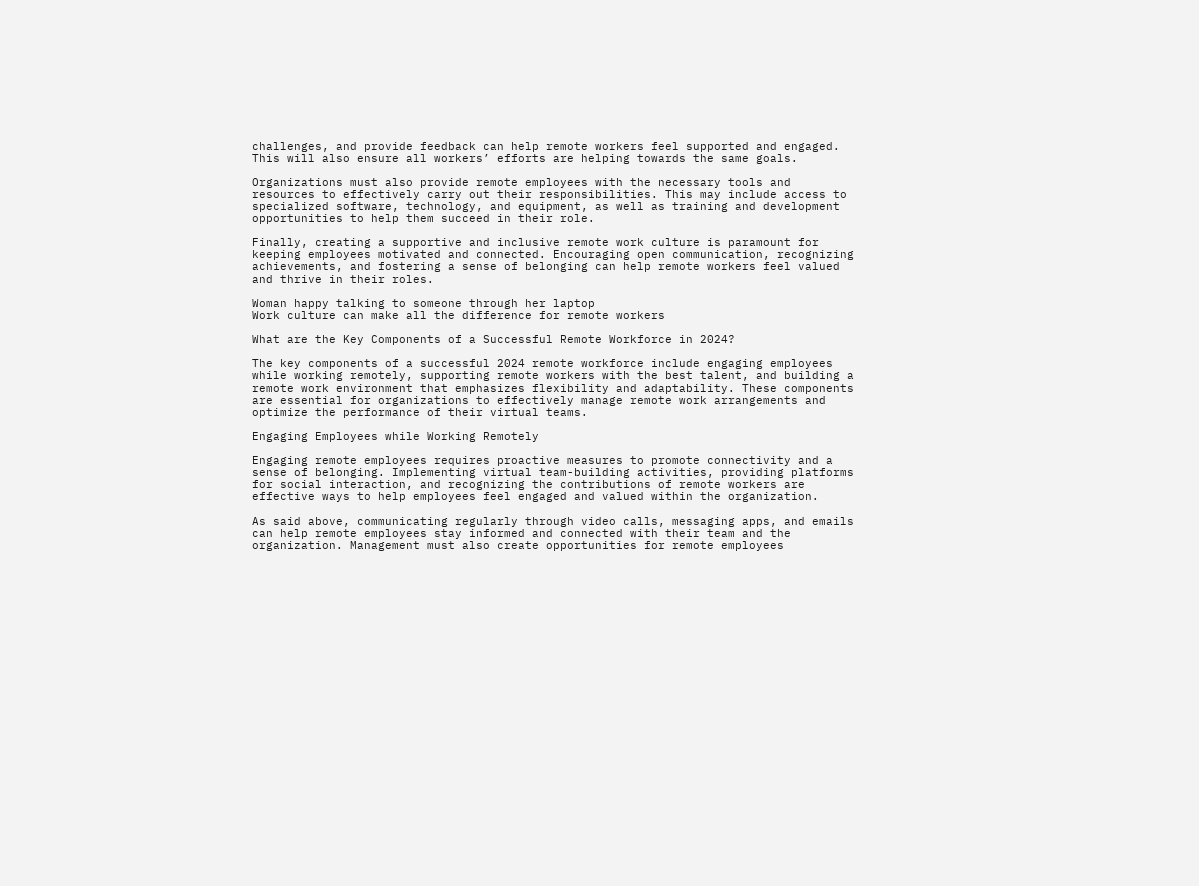challenges, and provide feedback can help remote workers feel supported and engaged. This will also ensure all workers’ efforts are helping towards the same goals.

Organizations must also provide remote employees with the necessary tools and resources to effectively carry out their responsibilities. This may include access to specialized software, technology, and equipment, as well as training and development opportunities to help them succeed in their role.

Finally, creating a supportive and inclusive remote work culture is paramount for keeping employees motivated and connected. Encouraging open communication, recognizing achievements, and fostering a sense of belonging can help remote workers feel valued and thrive in their roles.

Woman happy talking to someone through her laptop
Work culture can make all the difference for remote workers

What are the Key Components of a Successful Remote Workforce in 2024?

The key components of a successful 2024 remote workforce include engaging employees while working remotely, supporting remote workers with the best talent, and building a remote work environment that emphasizes flexibility and adaptability. These components are essential for organizations to effectively manage remote work arrangements and optimize the performance of their virtual teams.

Engaging Employees while Working Remotely

Engaging remote employees requires proactive measures to promote connectivity and a sense of belonging. Implementing virtual team-building activities, providing platforms for social interaction, and recognizing the contributions of remote workers are effective ways to help employees feel engaged and valued within the organization.

As said above, communicating regularly through video calls, messaging apps, and emails can help remote employees stay informed and connected with their team and the organization. Management must also create opportunities for remote employees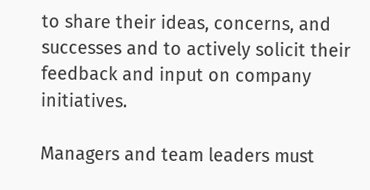to share their ideas, concerns, and successes and to actively solicit their feedback and input on company initiatives.

Managers and team leaders must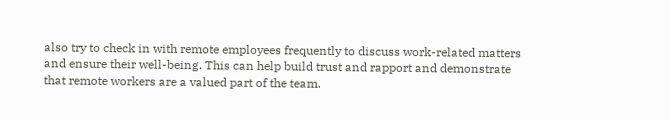also try to check in with remote employees frequently to discuss work-related matters and ensure their well-being. This can help build trust and rapport and demonstrate that remote workers are a valued part of the team.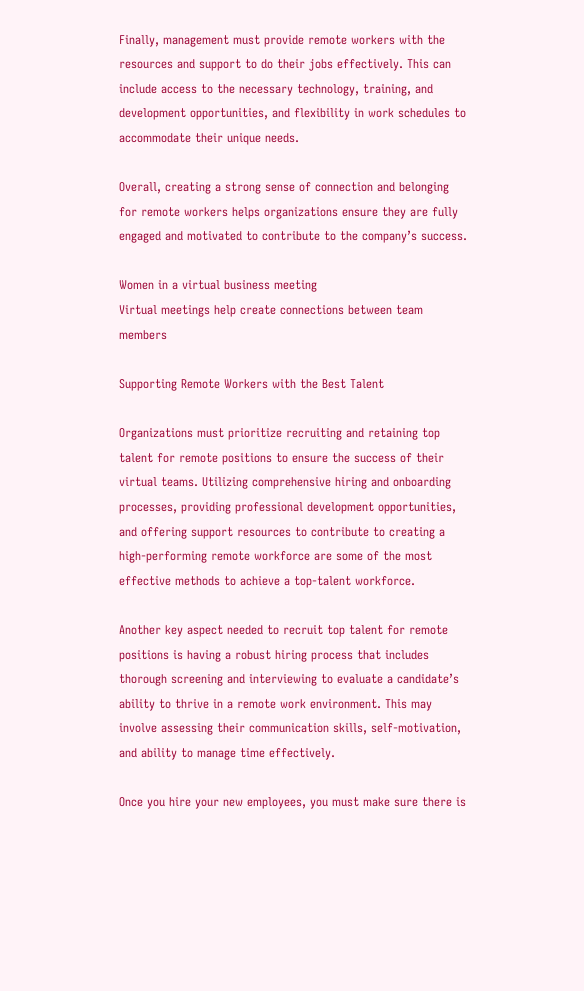Finally, management must provide remote workers with the resources and support to do their jobs effectively. This can include access to the necessary technology, training, and development opportunities, and flexibility in work schedules to accommodate their unique needs.

Overall, creating a strong sense of connection and belonging for remote workers helps organizations ensure they are fully engaged and motivated to contribute to the company’s success.

Women in a virtual business meeting
Virtual meetings help create connections between team members

Supporting Remote Workers with the Best Talent

Organizations must prioritize recruiting and retaining top talent for remote positions to ensure the success of their virtual teams. Utilizing comprehensive hiring and onboarding processes, providing professional development opportunities, and offering support resources to contribute to creating a high-performing remote workforce are some of the most effective methods to achieve a top-talent workforce.

Another key aspect needed to recruit top talent for remote positions is having a robust hiring process that includes thorough screening and interviewing to evaluate a candidate’s ability to thrive in a remote work environment. This may involve assessing their communication skills, self-motivation, and ability to manage time effectively.

Once you hire your new employees, you must make sure there is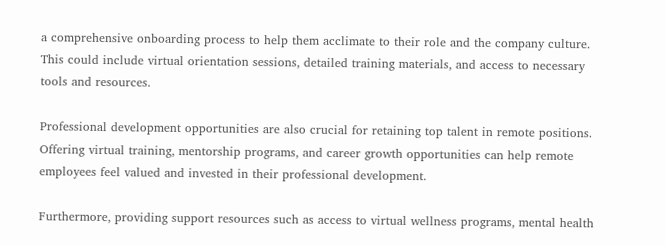a comprehensive onboarding process to help them acclimate to their role and the company culture. This could include virtual orientation sessions, detailed training materials, and access to necessary tools and resources.

Professional development opportunities are also crucial for retaining top talent in remote positions. Offering virtual training, mentorship programs, and career growth opportunities can help remote employees feel valued and invested in their professional development.

Furthermore, providing support resources such as access to virtual wellness programs, mental health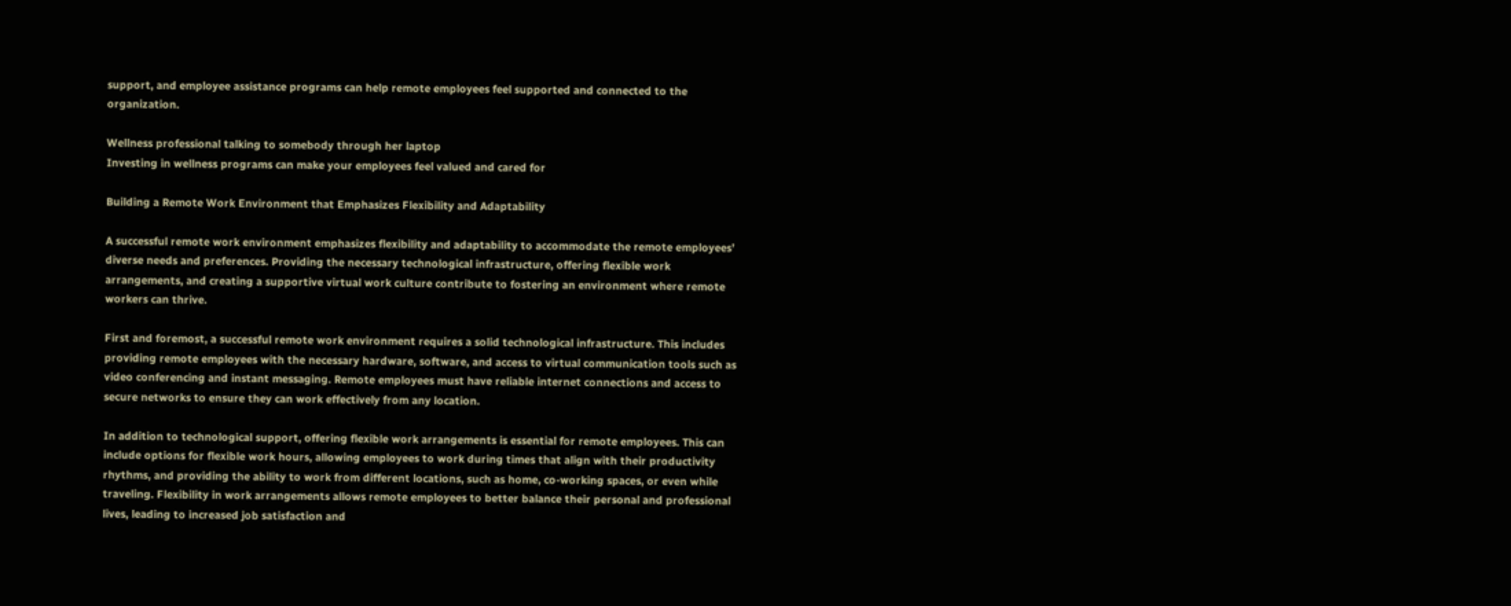support, and employee assistance programs can help remote employees feel supported and connected to the organization.

Wellness professional talking to somebody through her laptop
Investing in wellness programs can make your employees feel valued and cared for

Building a Remote Work Environment that Emphasizes Flexibility and Adaptability

A successful remote work environment emphasizes flexibility and adaptability to accommodate the remote employees’ diverse needs and preferences. Providing the necessary technological infrastructure, offering flexible work arrangements, and creating a supportive virtual work culture contribute to fostering an environment where remote workers can thrive.

First and foremost, a successful remote work environment requires a solid technological infrastructure. This includes providing remote employees with the necessary hardware, software, and access to virtual communication tools such as video conferencing and instant messaging. Remote employees must have reliable internet connections and access to secure networks to ensure they can work effectively from any location.

In addition to technological support, offering flexible work arrangements is essential for remote employees. This can include options for flexible work hours, allowing employees to work during times that align with their productivity rhythms, and providing the ability to work from different locations, such as home, co-working spaces, or even while traveling. Flexibility in work arrangements allows remote employees to better balance their personal and professional lives, leading to increased job satisfaction and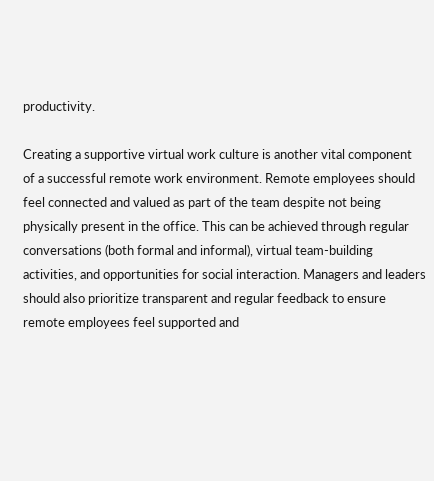productivity.

Creating a supportive virtual work culture is another vital component of a successful remote work environment. Remote employees should feel connected and valued as part of the team despite not being physically present in the office. This can be achieved through regular conversations (both formal and informal), virtual team-building activities, and opportunities for social interaction. Managers and leaders should also prioritize transparent and regular feedback to ensure remote employees feel supported and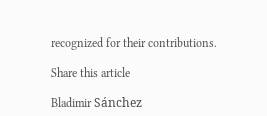recognized for their contributions.

Share this article

Bladimir Sánchez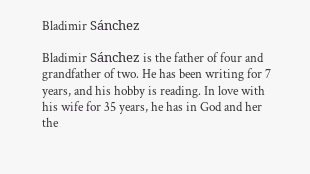Bladimir Sánchez

Bladimir Sánchez is the father of four and grandfather of two. He has been writing for 7 years, and his hobby is reading. In love with his wife for 35 years, he has in God and her the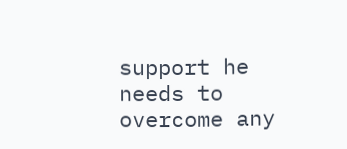support he needs to overcome any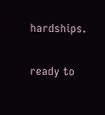hardships.

ready to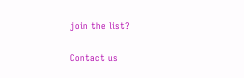join the list?

Contact us